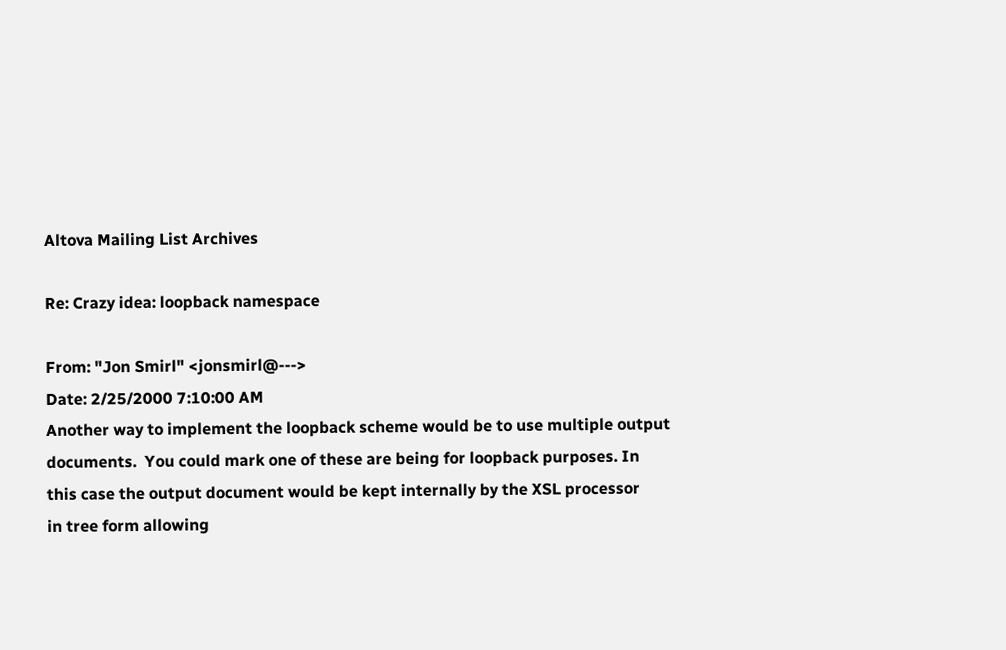Altova Mailing List Archives

Re: Crazy idea: loopback namespace

From: "Jon Smirl" <jonsmirl@--->
Date: 2/25/2000 7:10:00 AM
Another way to implement the loopback scheme would be to use multiple output
documents.  You could mark one of these are being for loopback purposes. In
this case the output document would be kept internally by the XSL processor
in tree form allowing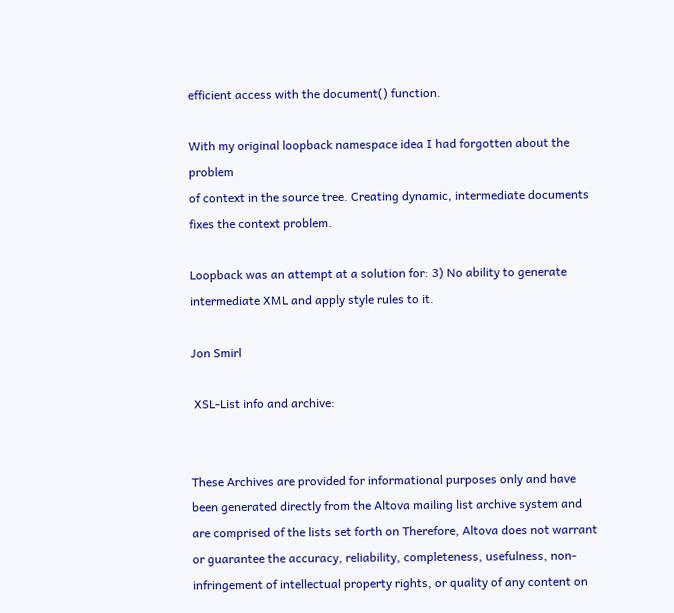efficient access with the document() function.

With my original loopback namespace idea I had forgotten about the problem
of context in the source tree. Creating dynamic, intermediate documents
fixes the context problem.

Loopback was an attempt at a solution for: 3) No ability to generate
intermediate XML and apply style rules to it.

Jon Smirl

 XSL-List info and archive:


These Archives are provided for informational purposes only and have been generated directly from the Altova mailing list archive system and are comprised of the lists set forth on Therefore, Altova does not warrant or guarantee the accuracy, reliability, completeness, usefulness, non-infringement of intellectual property rights, or quality of any content on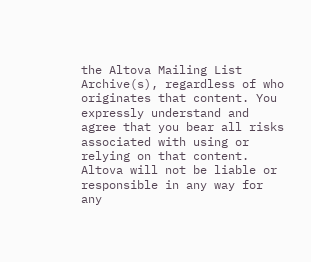the Altova Mailing List Archive(s), regardless of who originates that content. You expressly understand and agree that you bear all risks associated with using or relying on that content. Altova will not be liable or responsible in any way for any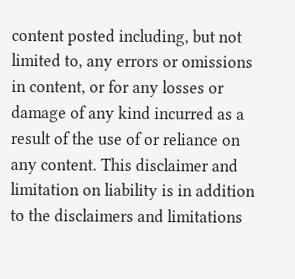content posted including, but not limited to, any errors or omissions in content, or for any losses or damage of any kind incurred as a result of the use of or reliance on any content. This disclaimer and limitation on liability is in addition to the disclaimers and limitations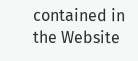contained in the Website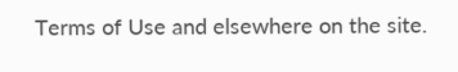Terms of Use and elsewhere on the site.